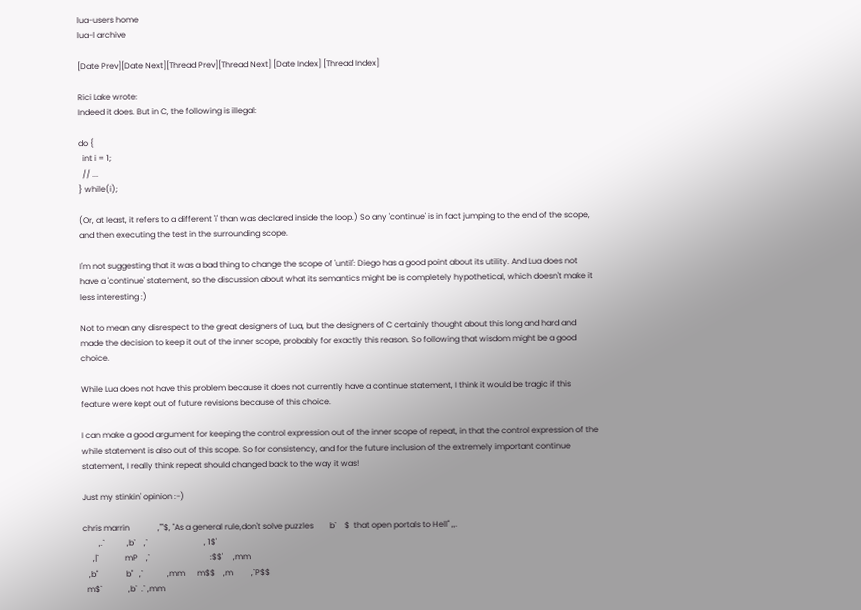lua-users home
lua-l archive

[Date Prev][Date Next][Thread Prev][Thread Next] [Date Index] [Thread Index]

Rici Lake wrote:
Indeed it does. But in C, the following is illegal:

do {
  int i = 1;
  // ...
} while(i);

(Or, at least, it refers to a different 'i' than was declared inside the loop.) So any 'continue' is in fact jumping to the end of the scope, and then executing the test in the surrounding scope.

I'm not suggesting that it was a bad thing to change the scope of 'until': Diego has a good point about its utility. And Lua does not have a 'continue' statement, so the discussion about what its semantics might be is completely hypothetical, which doesn't make it less interesting :)

Not to mean any disrespect to the great designers of Lua, but the designers of C certainly thought about this long and hard and made the decision to keep it out of the inner scope, probably for exactly this reason. So following that wisdom might be a good choice.

While Lua does not have this problem because it does not currently have a continue statement, I think it would be tragic if this feature were kept out of future revisions because of this choice.

I can make a good argument for keeping the control expression out of the inner scope of repeat, in that the control expression of the while statement is also out of this scope. So for consistency, and for the future inclusion of the extremely important continue statement, I really think repeat should changed back to the way it was!

Just my stinkin' opinion :-)

chris marrin              ,""$, "As a general rule,don't solve puzzles        b`    $  that open portals to Hell" ,,.
        ,.`           ,b`    ,`                            , 1$'
     ,|`             mP    ,`                              :$$'     ,mm
   ,b"              b"   ,`            ,mm      m$$    ,m         ,`P$$
  m$`             ,b`  .` ,mm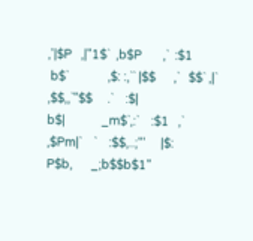,'|$P   ,|"1$`  ,b$P       ,`  :$1
 b$`             ,$: :,`` |$$      ,`   $$` ,|` ,$$,,`"$$     .`    :$|
b$|            _m$`,:`    :$1   ,`     ,$Pm|`    `    :$$,..;"'     |$:
P$b,      _;b$$b$1"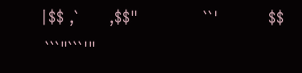|$$ ,`      ,$$"             ``'          $$
 ```"```'"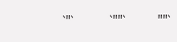`"`         `""`        ""`